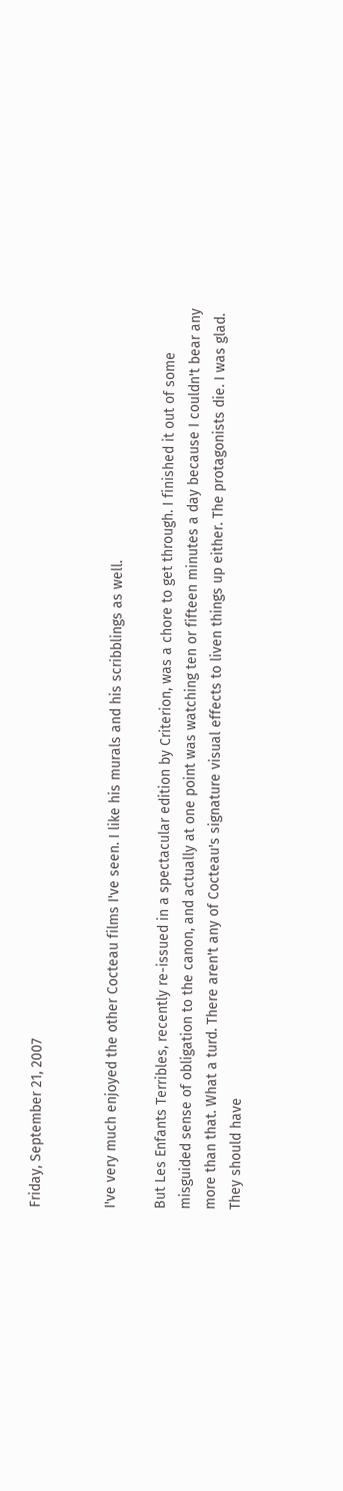Friday, September 21, 2007


I've very much enjoyed the other Cocteau films I've seen. I like his murals and his scribblings as well.

But Les Enfants Terribles, recently re-issued in a spectacular edition by Criterion, was a chore to get through. I finished it out of some misguided sense of obligation to the canon, and actually at one point was watching ten or fifteen minutes a day because I couldn't bear any more than that. What a turd. There aren't any of Cocteau's signature visual effects to liven things up either. The protagonists die. I was glad. They should have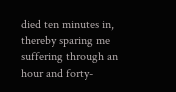died ten minutes in, thereby sparing me suffering through an hour and forty-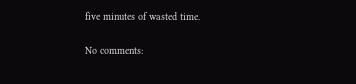five minutes of wasted time.

No comments: